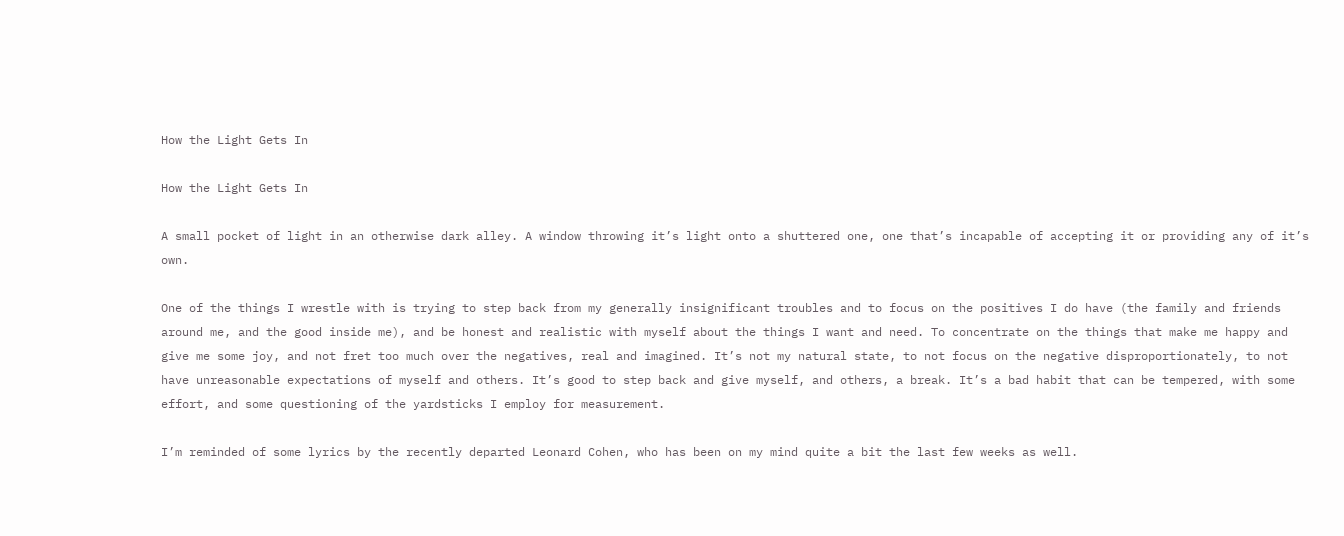How the Light Gets In

How the Light Gets In

A small pocket of light in an otherwise dark alley. A window throwing it’s light onto a shuttered one, one that’s incapable of accepting it or providing any of it’s own.

One of the things I wrestle with is trying to step back from my generally insignificant troubles and to focus on the positives I do have (the family and friends around me, and the good inside me), and be honest and realistic with myself about the things I want and need. To concentrate on the things that make me happy and give me some joy, and not fret too much over the negatives, real and imagined. It’s not my natural state, to not focus on the negative disproportionately, to not have unreasonable expectations of myself and others. It’s good to step back and give myself, and others, a break. It’s a bad habit that can be tempered, with some effort, and some questioning of the yardsticks I employ for measurement.

I’m reminded of some lyrics by the recently departed Leonard Cohen, who has been on my mind quite a bit the last few weeks as well.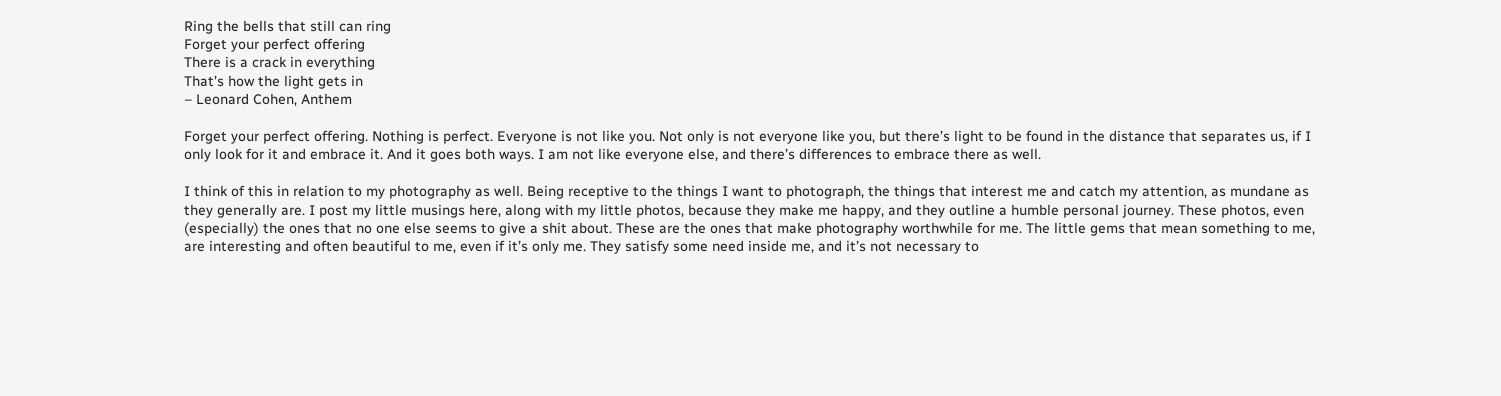Ring the bells that still can ring
Forget your perfect offering
There is a crack in everything
That’s how the light gets in
– Leonard Cohen, Anthem

Forget your perfect offering. Nothing is perfect. Everyone is not like you. Not only is not everyone like you, but there’s light to be found in the distance that separates us, if I only look for it and embrace it. And it goes both ways. I am not like everyone else, and there’s differences to embrace there as well.

I think of this in relation to my photography as well. Being receptive to the things I want to photograph, the things that interest me and catch my attention, as mundane as they generally are. I post my little musings here, along with my little photos, because they make me happy, and they outline a humble personal journey. These photos, even (especially) the ones that no one else seems to give a shit about. These are the ones that make photography worthwhile for me. The little gems that mean something to me, are interesting and often beautiful to me, even if it’s only me. They satisfy some need inside me, and it’s not necessary to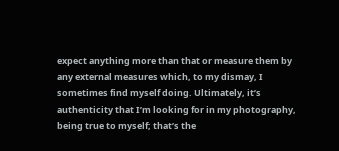expect anything more than that or measure them by any external measures which, to my dismay, I sometimes find myself doing. Ultimately, it’s authenticity that I’m looking for in my photography, being true to myself; that’s the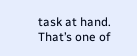task at hand. That’s one of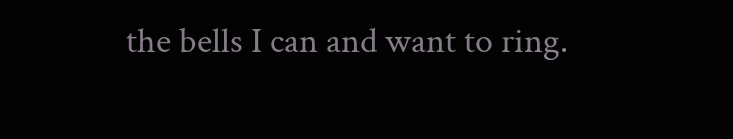the bells I can and want to ring.